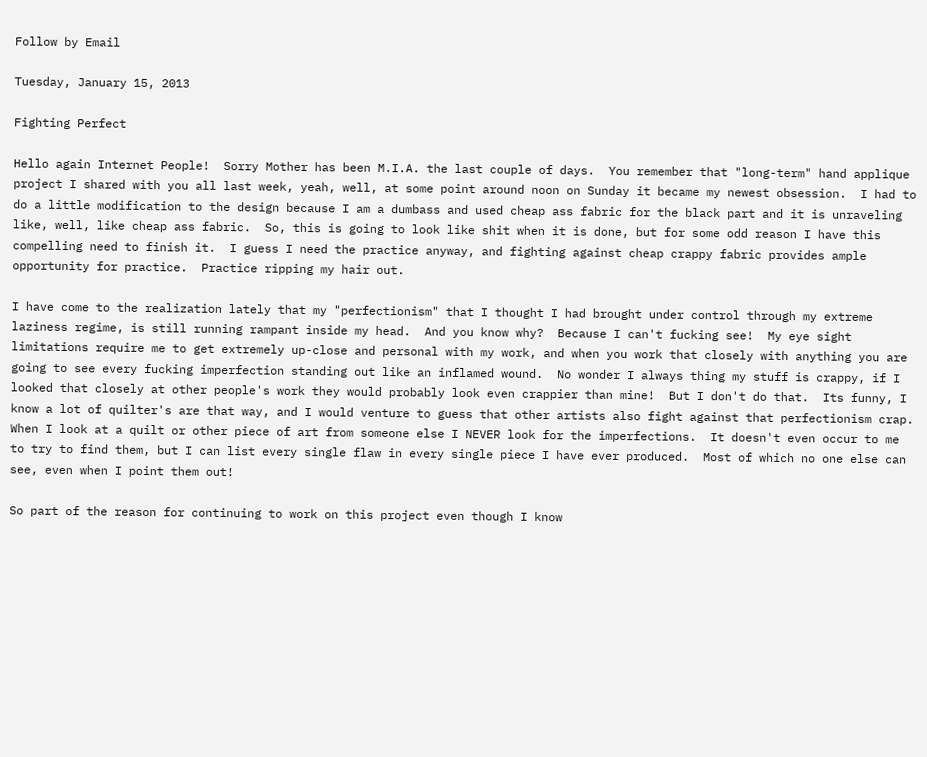Follow by Email

Tuesday, January 15, 2013

Fighting Perfect

Hello again Internet People!  Sorry Mother has been M.I.A. the last couple of days.  You remember that "long-term" hand applique project I shared with you all last week, yeah, well, at some point around noon on Sunday it became my newest obsession.  I had to do a little modification to the design because I am a dumbass and used cheap ass fabric for the black part and it is unraveling like, well, like cheap ass fabric.  So, this is going to look like shit when it is done, but for some odd reason I have this compelling need to finish it.  I guess I need the practice anyway, and fighting against cheap crappy fabric provides ample opportunity for practice.  Practice ripping my hair out.

I have come to the realization lately that my "perfectionism" that I thought I had brought under control through my extreme laziness regime, is still running rampant inside my head.  And you know why?  Because I can't fucking see!  My eye sight limitations require me to get extremely up-close and personal with my work, and when you work that closely with anything you are going to see every fucking imperfection standing out like an inflamed wound.  No wonder I always thing my stuff is crappy, if I looked that closely at other people's work they would probably look even crappier than mine!  But I don't do that.  Its funny, I know a lot of quilter's are that way, and I would venture to guess that other artists also fight against that perfectionism crap.  When I look at a quilt or other piece of art from someone else I NEVER look for the imperfections.  It doesn't even occur to me to try to find them, but I can list every single flaw in every single piece I have ever produced.  Most of which no one else can see, even when I point them out!

So part of the reason for continuing to work on this project even though I know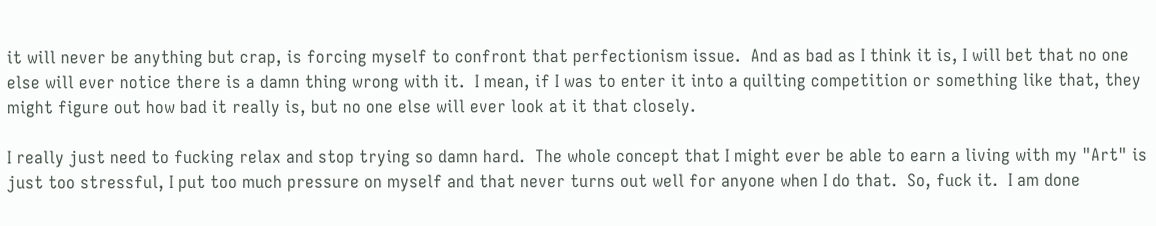it will never be anything but crap, is forcing myself to confront that perfectionism issue.  And as bad as I think it is, I will bet that no one else will ever notice there is a damn thing wrong with it.  I mean, if I was to enter it into a quilting competition or something like that, they might figure out how bad it really is, but no one else will ever look at it that closely.

I really just need to fucking relax and stop trying so damn hard.  The whole concept that I might ever be able to earn a living with my "Art" is just too stressful, I put too much pressure on myself and that never turns out well for anyone when I do that.  So, fuck it.  I am done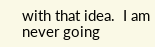with that idea.  I am never going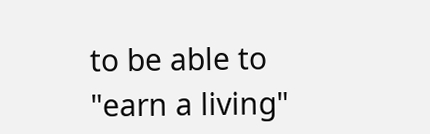to be able to "earn a living"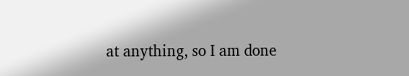at anything, so I am done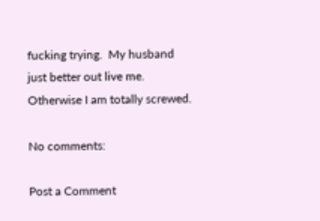fucking trying.  My husband just better out live me.  Otherwise I am totally screwed.

No comments:

Post a Comment